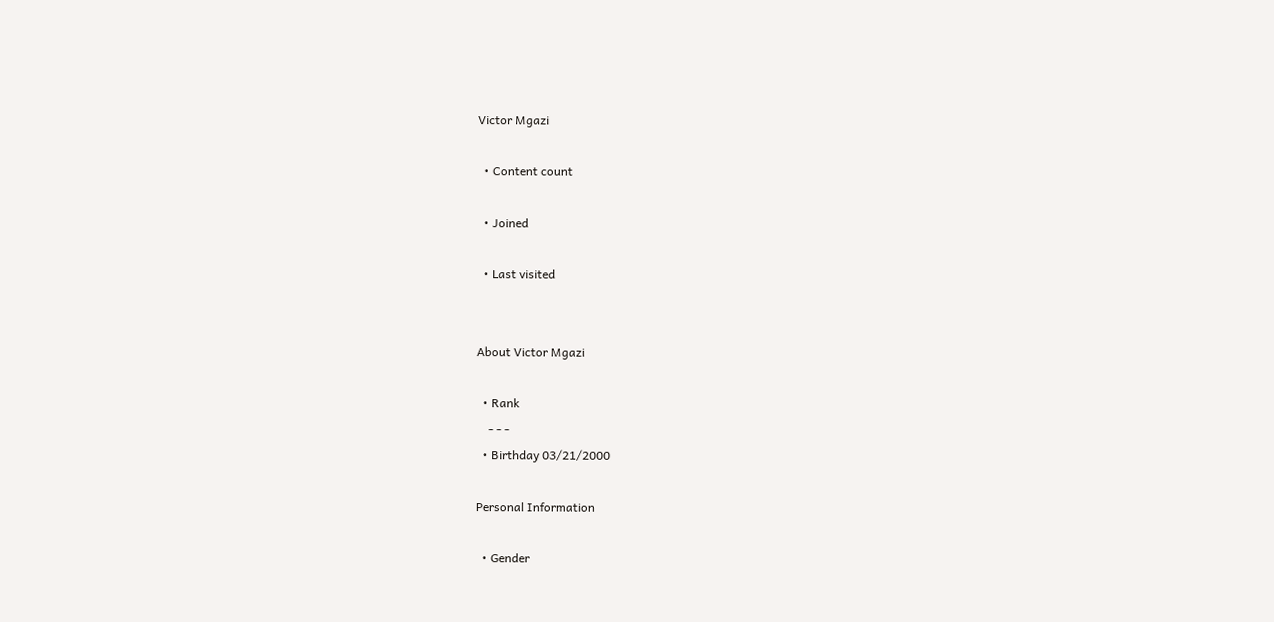Victor Mgazi

  • Content count

  • Joined

  • Last visited


About Victor Mgazi

  • Rank
    - - -
  • Birthday 03/21/2000

Personal Information

  • Gender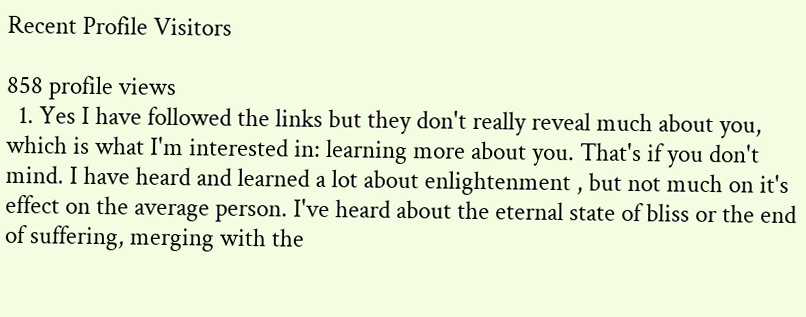Recent Profile Visitors

858 profile views
  1. Yes I have followed the links but they don't really reveal much about you, which is what I'm interested in: learning more about you. That's if you don't mind. I have heard and learned a lot about enlightenment , but not much on it's effect on the average person. I've heard about the eternal state of bliss or the end of suffering, merging with the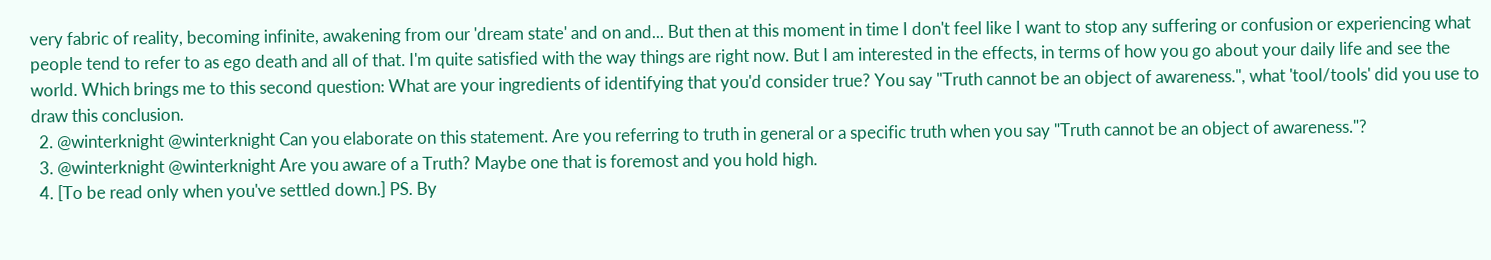very fabric of reality, becoming infinite, awakening from our 'dream state' and on and... But then at this moment in time I don't feel like I want to stop any suffering or confusion or experiencing what people tend to refer to as ego death and all of that. I'm quite satisfied with the way things are right now. But I am interested in the effects, in terms of how you go about your daily life and see the world. Which brings me to this second question: What are your ingredients of identifying that you'd consider true? You say "Truth cannot be an object of awareness.", what 'tool/tools' did you use to draw this conclusion.
  2. @winterknight @winterknight Can you elaborate on this statement. Are you referring to truth in general or a specific truth when you say "Truth cannot be an object of awareness."?
  3. @winterknight @winterknight Are you aware of a Truth? Maybe one that is foremost and you hold high.
  4. [To be read only when you've settled down.] PS. By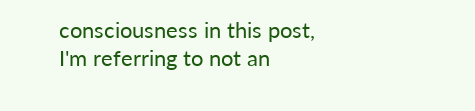consciousness in this post, I'm referring to not an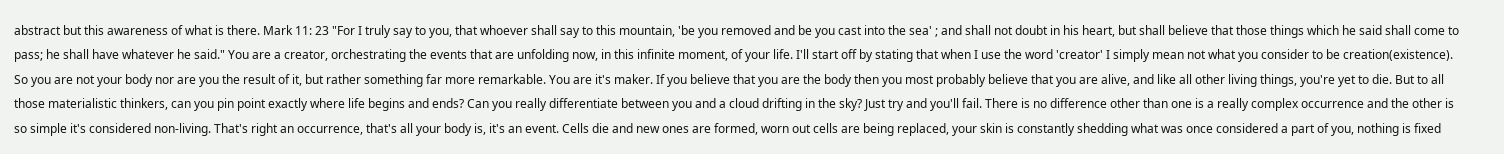abstract but this awareness of what is there. Mark 11: 23 "For I truly say to you, that whoever shall say to this mountain, 'be you removed and be you cast into the sea' ; and shall not doubt in his heart, but shall believe that those things which he said shall come to pass; he shall have whatever he said." You are a creator, orchestrating the events that are unfolding now, in this infinite moment, of your life. I'll start off by stating that when I use the word 'creator' I simply mean not what you consider to be creation(existence). So you are not your body nor are you the result of it, but rather something far more remarkable. You are it's maker. If you believe that you are the body then you most probably believe that you are alive, and like all other living things, you're yet to die. But to all those materialistic thinkers, can you pin point exactly where life begins and ends? Can you really differentiate between you and a cloud drifting in the sky? Just try and you'll fail. There is no difference other than one is a really complex occurrence and the other is so simple it's considered non-living. That's right an occurrence, that's all your body is, it's an event. Cells die and new ones are formed, worn out cells are being replaced, your skin is constantly shedding what was once considered a part of you, nothing is fixed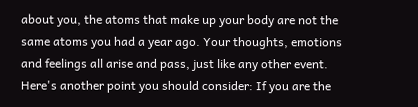about you, the atoms that make up your body are not the same atoms you had a year ago. Your thoughts, emotions and feelings all arise and pass, just like any other event. Here's another point you should consider: If you are the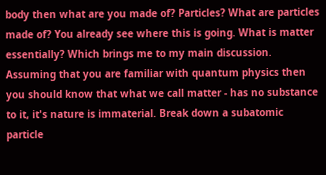body then what are you made of? Particles? What are particles made of? You already see where this is going. What is matter essentially? Which brings me to my main discussion. Assuming that you are familiar with quantum physics then you should know that what we call matter - has no substance to it, it's nature is immaterial. Break down a subatomic particle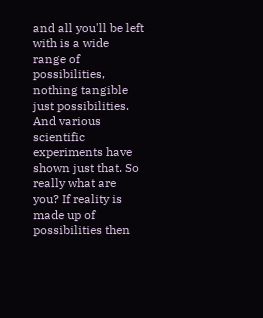and all you'll be left with is a wide range of possibilities, nothing tangible just possibilities. And various scientific experiments have shown just that. So really what are you? If reality is made up of possibilities then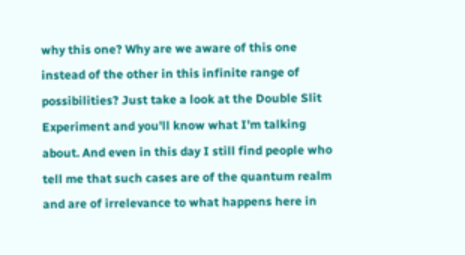why this one? Why are we aware of this one instead of the other in this infinite range of possibilities? Just take a look at the Double Slit Experiment and you'll know what I'm talking about. And even in this day I still find people who tell me that such cases are of the quantum realm and are of irrelevance to what happens here in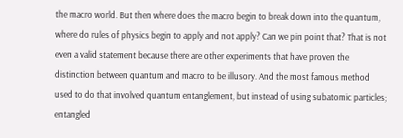the macro world. But then where does the macro begin to break down into the quantum, where do rules of physics begin to apply and not apply? Can we pin point that? That is not even a valid statement because there are other experiments that have proven the distinction between quantum and macro to be illusory. And the most famous method used to do that involved quantum entanglement, but instead of using subatomic particles; entangled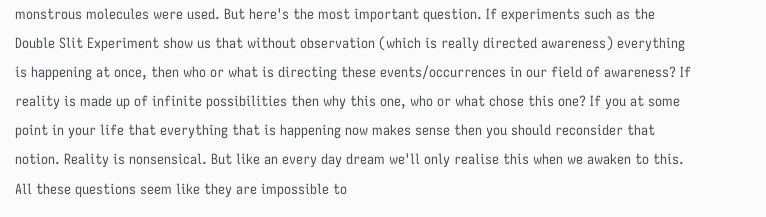monstrous molecules were used. But here's the most important question. If experiments such as the Double Slit Experiment show us that without observation (which is really directed awareness) everything is happening at once, then who or what is directing these events/occurrences in our field of awareness? If reality is made up of infinite possibilities then why this one, who or what chose this one? If you at some point in your life that everything that is happening now makes sense then you should reconsider that notion. Reality is nonsensical. But like an every day dream we'll only realise this when we awaken to this. All these questions seem like they are impossible to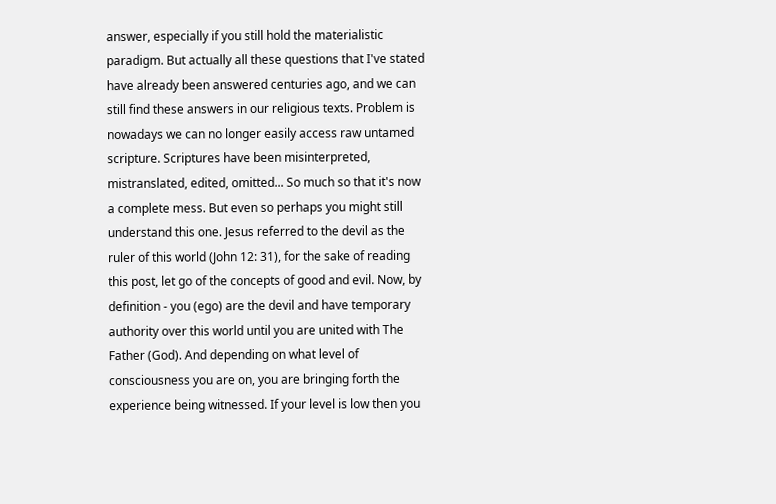answer, especially if you still hold the materialistic paradigm. But actually all these questions that I've stated have already been answered centuries ago, and we can still find these answers in our religious texts. Problem is nowadays we can no longer easily access raw untamed scripture. Scriptures have been misinterpreted, mistranslated, edited, omitted... So much so that it's now a complete mess. But even so perhaps you might still understand this one. Jesus referred to the devil as the ruler of this world (John 12: 31), for the sake of reading this post, let go of the concepts of good and evil. Now, by definition - you (ego) are the devil and have temporary authority over this world until you are united with The Father (God). And depending on what level of consciousness you are on, you are bringing forth the experience being witnessed. If your level is low then you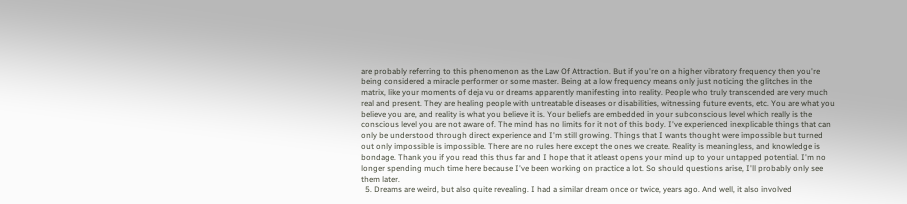are probably referring to this phenomenon as the Law Of Attraction. But if you're on a higher vibratory frequency then you're being considered a miracle performer or some master. Being at a low frequency means only just noticing the glitches in the matrix, like your moments of deja vu or dreams apparently manifesting into reality. People who truly transcended are very much real and present. They are healing people with untreatable diseases or disabilities, witnessing future events, etc. You are what you believe you are, and reality is what you believe it is. Your beliefs are embedded in your subconscious level which really is the conscious level you are not aware of. The mind has no limits for it not of this body. I've experienced inexplicable things that can only be understood through direct experience and I'm still growing. Things that I wants thought were impossible but turned out only impossible is impossible. There are no rules here except the ones we create. Reality is meaningless, and knowledge is bondage. Thank you if you read this thus far and I hope that it atleast opens your mind up to your untapped potential. I'm no longer spending much time here because I've been working on practice a lot. So should questions arise, I'll probably only see them later.
  5. Dreams are weird, but also quite revealing. I had a similar dream once or twice, years ago. And well, it also involved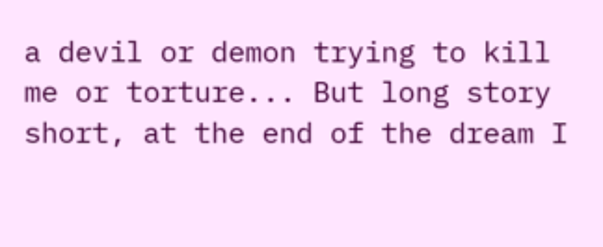a devil or demon trying to kill me or torture... But long story short, at the end of the dream I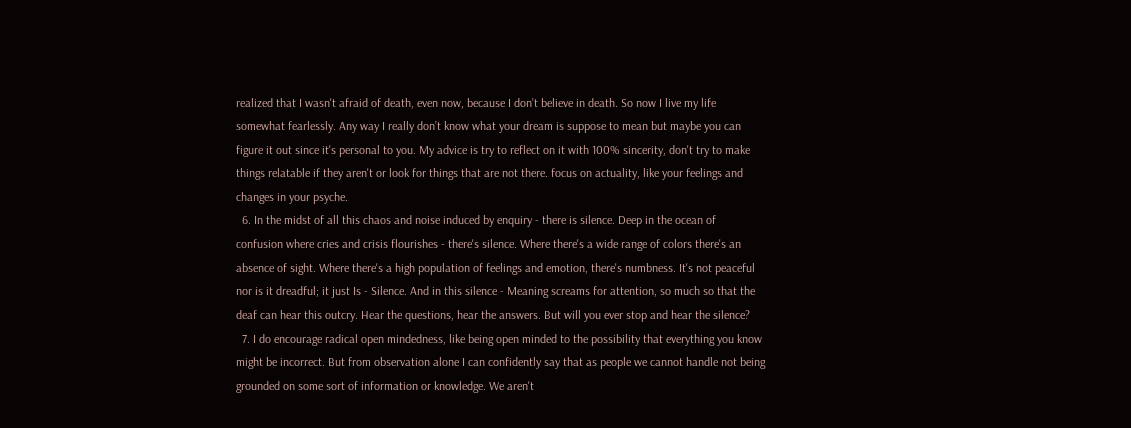realized that I wasn't afraid of death, even now, because I don’t believe in death. So now I live my life somewhat fearlessly. Any way I really don’t know what your dream is suppose to mean but maybe you can figure it out since it's personal to you. My advice is try to reflect on it with 100% sincerity, don't try to make things relatable if they aren't or look for things that are not there. focus on actuality, like your feelings and changes in your psyche.
  6. In the midst of all this chaos and noise induced by enquiry - there is silence. Deep in the ocean of confusion where cries and crisis flourishes - there's silence. Where there's a wide range of colors there's an absence of sight. Where there's a high population of feelings and emotion, there's numbness. It's not peaceful nor is it dreadful; it just Is - Silence. And in this silence - Meaning screams for attention, so much so that the deaf can hear this outcry. Hear the questions, hear the answers. But will you ever stop and hear the silence?
  7. I do encourage radical open mindedness, like being open minded to the possibility that everything you know might be incorrect. But from observation alone I can confidently say that as people we cannot handle not being grounded on some sort of information or knowledge. We aren't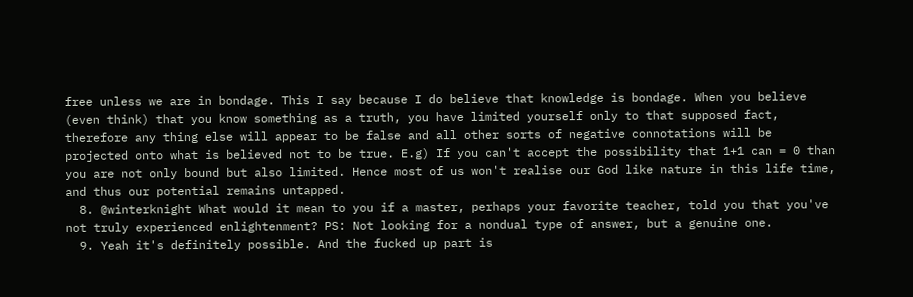free unless we are in bondage. This I say because I do believe that knowledge is bondage. When you believe (even think) that you know something as a truth, you have limited yourself only to that supposed fact, therefore any thing else will appear to be false and all other sorts of negative connotations will be projected onto what is believed not to be true. E.g) If you can't accept the possibility that 1+1 can = 0 than you are not only bound but also limited. Hence most of us won't realise our God like nature in this life time, and thus our potential remains untapped.
  8. @winterknight What would it mean to you if a master, perhaps your favorite teacher, told you that you've not truly experienced enlightenment? PS: Not looking for a nondual type of answer, but a genuine one.
  9. Yeah it's definitely possible. And the fucked up part is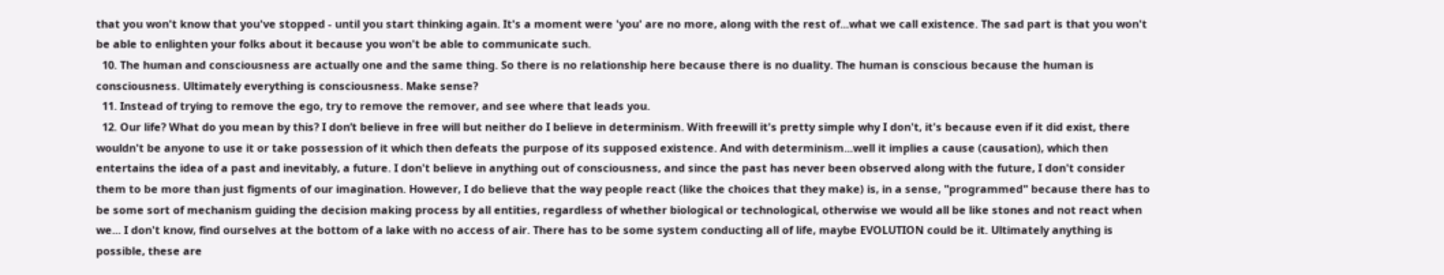that you won't know that you've stopped - until you start thinking again. It's a moment were 'you' are no more, along with the rest of...what we call existence. The sad part is that you won't be able to enlighten your folks about it because you won't be able to communicate such.
  10. The human and consciousness are actually one and the same thing. So there is no relationship here because there is no duality. The human is conscious because the human is consciousness. Ultimately everything is consciousness. Make sense?
  11. Instead of trying to remove the ego, try to remove the remover, and see where that leads you.
  12. Our life? What do you mean by this? I don’t believe in free will but neither do I believe in determinism. With freewill it's pretty simple why I don't, it's because even if it did exist, there wouldn't be anyone to use it or take possession of it which then defeats the purpose of its supposed existence. And with determinism...well it implies a cause (causation), which then entertains the idea of a past and inevitably, a future. I don't believe in anything out of consciousness, and since the past has never been observed along with the future, I don't consider them to be more than just figments of our imagination. However, I do believe that the way people react (like the choices that they make) is, in a sense, "programmed" because there has to be some sort of mechanism guiding the decision making process by all entities, regardless of whether biological or technological, otherwise we would all be like stones and not react when we... I don't know, find ourselves at the bottom of a lake with no access of air. There has to be some system conducting all of life, maybe EVOLUTION could be it. Ultimately anything is possible, these are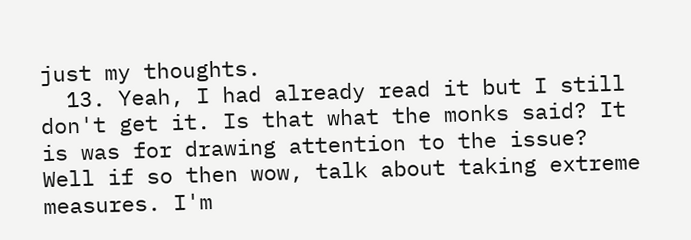just my thoughts.
  13. Yeah, I had already read it but I still don't get it. Is that what the monks said? It is was for drawing attention to the issue? Well if so then wow, talk about taking extreme measures. I'm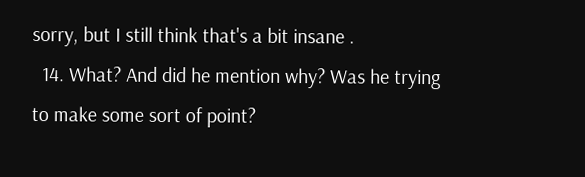sorry, but I still think that's a bit insane .
  14. What? And did he mention why? Was he trying to make some sort of point?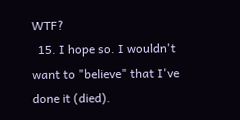WTF?
  15. I hope so. I wouldn't want to "believe" that I've done it (died).